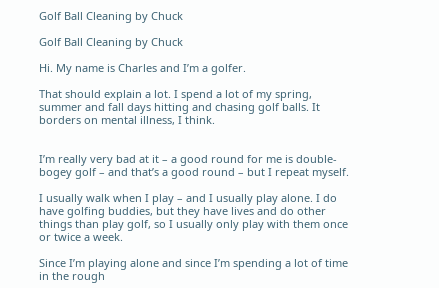Golf Ball Cleaning by Chuck

Golf Ball Cleaning by Chuck

Hi. My name is Charles and I’m a golfer.

That should explain a lot. I spend a lot of my spring, summer and fall days hitting and chasing golf balls. It borders on mental illness, I think.


I’m really very bad at it – a good round for me is double-bogey golf – and that’s a good round – but I repeat myself.

I usually walk when I play – and I usually play alone. I do have golfing buddies, but they have lives and do other things than play golf, so I usually only play with them once or twice a week.

Since I’m playing alone and since I’m spending a lot of time in the rough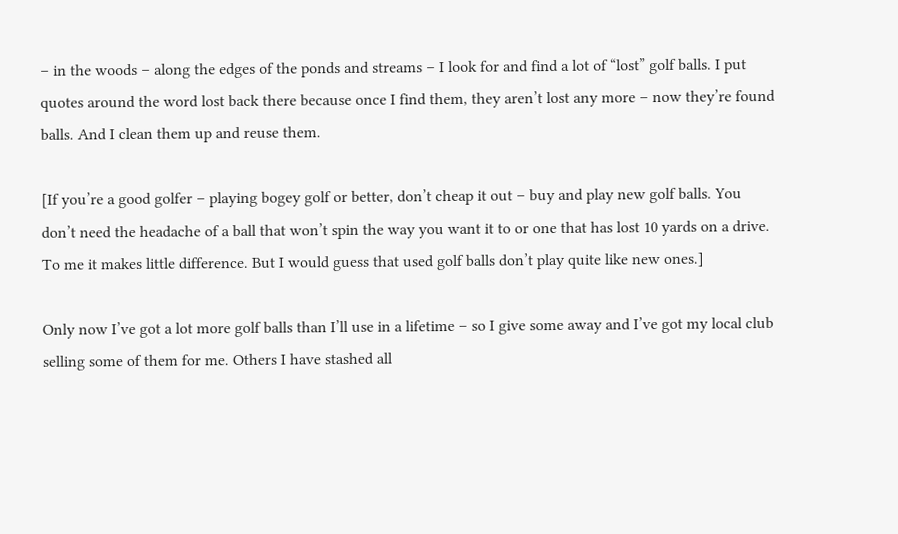– in the woods – along the edges of the ponds and streams – I look for and find a lot of “lost” golf balls. I put quotes around the word lost back there because once I find them, they aren’t lost any more – now they’re found balls. And I clean them up and reuse them.

[If you’re a good golfer – playing bogey golf or better, don’t cheap it out – buy and play new golf balls. You don’t need the headache of a ball that won’t spin the way you want it to or one that has lost 10 yards on a drive. To me it makes little difference. But I would guess that used golf balls don’t play quite like new ones.]

Only now I’ve got a lot more golf balls than I’ll use in a lifetime – so I give some away and I’ve got my local club selling some of them for me. Others I have stashed all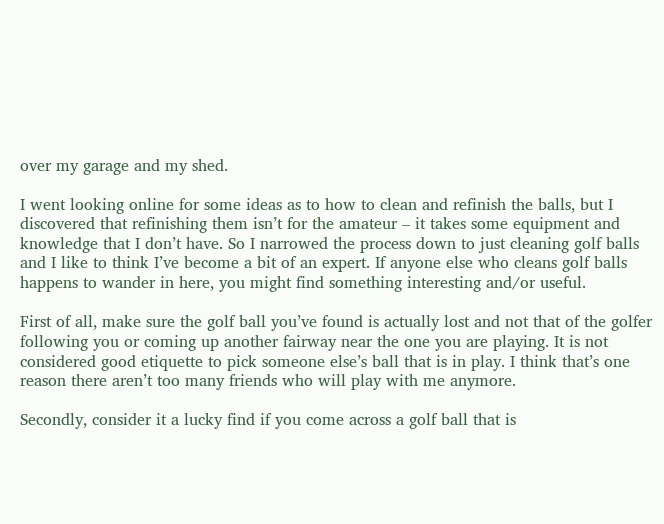over my garage and my shed.

I went looking online for some ideas as to how to clean and refinish the balls, but I discovered that refinishing them isn’t for the amateur – it takes some equipment and knowledge that I don’t have. So I narrowed the process down to just cleaning golf balls and I like to think I’ve become a bit of an expert. If anyone else who cleans golf balls happens to wander in here, you might find something interesting and/or useful.

First of all, make sure the golf ball you’ve found is actually lost and not that of the golfer following you or coming up another fairway near the one you are playing. It is not considered good etiquette to pick someone else’s ball that is in play. I think that’s one reason there aren’t too many friends who will play with me anymore.

Secondly, consider it a lucky find if you come across a golf ball that is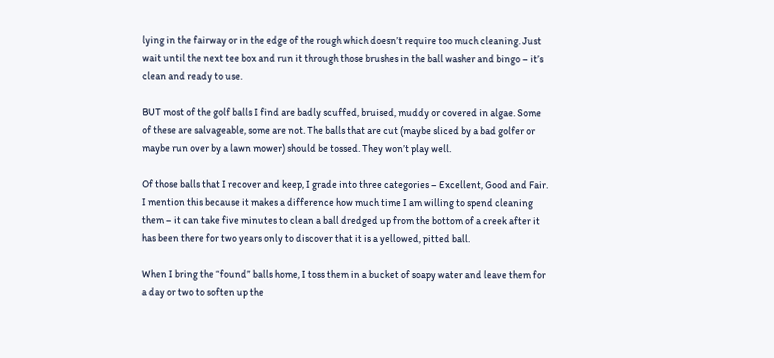lying in the fairway or in the edge of the rough which doesn’t require too much cleaning. Just wait until the next tee box and run it through those brushes in the ball washer and bingo – it’s clean and ready to use.

BUT most of the golf balls I find are badly scuffed, bruised, muddy or covered in algae. Some of these are salvageable, some are not. The balls that are cut (maybe sliced by a bad golfer or maybe run over by a lawn mower) should be tossed. They won’t play well.

Of those balls that I recover and keep, I grade into three categories – Excellent, Good and Fair. I mention this because it makes a difference how much time I am willing to spend cleaning them – it can take five minutes to clean a ball dredged up from the bottom of a creek after it has been there for two years only to discover that it is a yellowed, pitted ball.

When I bring the “found” balls home, I toss them in a bucket of soapy water and leave them for a day or two to soften up the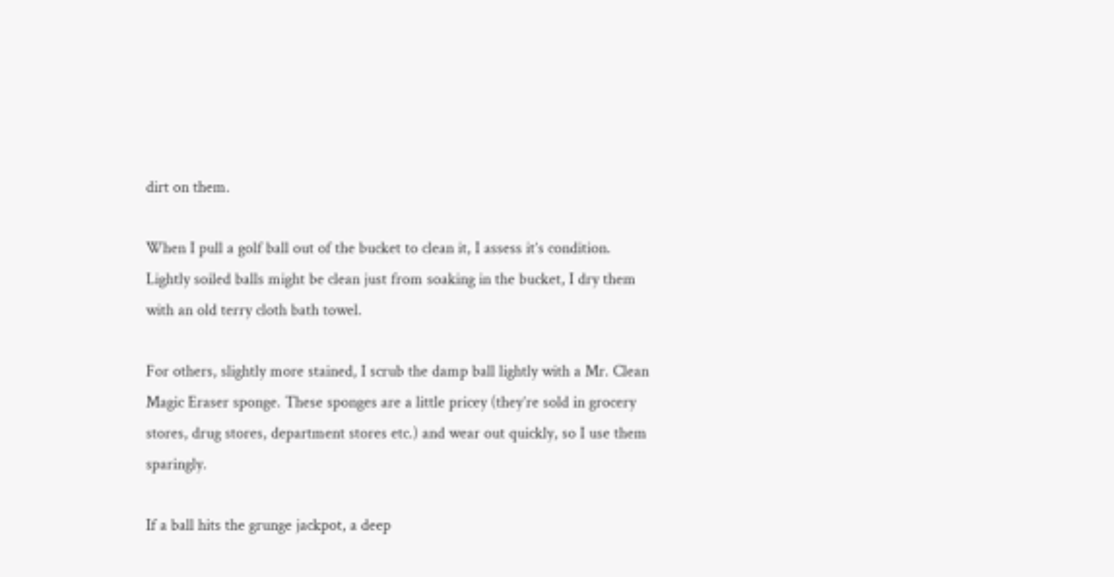dirt on them.

When I pull a golf ball out of the bucket to clean it, I assess it’s condition. Lightly soiled balls might be clean just from soaking in the bucket, I dry them with an old terry cloth bath towel.

For others, slightly more stained, I scrub the damp ball lightly with a Mr. Clean Magic Eraser sponge. These sponges are a little pricey (they’re sold in grocery stores, drug stores, department stores etc.) and wear out quickly, so I use them sparingly.

If a ball hits the grunge jackpot, a deep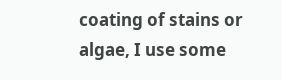coating of stains or algae, I use some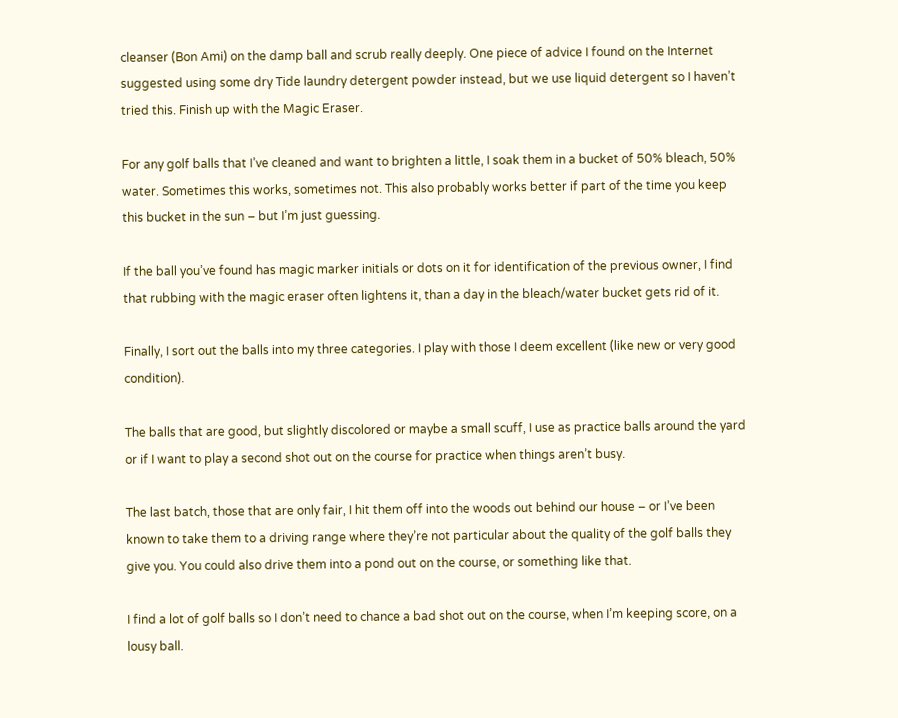cleanser (Bon Ami) on the damp ball and scrub really deeply. One piece of advice I found on the Internet suggested using some dry Tide laundry detergent powder instead, but we use liquid detergent so I haven’t tried this. Finish up with the Magic Eraser.

For any golf balls that I’ve cleaned and want to brighten a little, I soak them in a bucket of 50% bleach, 50% water. Sometimes this works, sometimes not. This also probably works better if part of the time you keep this bucket in the sun – but I’m just guessing.

If the ball you’ve found has magic marker initials or dots on it for identification of the previous owner, I find that rubbing with the magic eraser often lightens it, than a day in the bleach/water bucket gets rid of it.

Finally, I sort out the balls into my three categories. I play with those I deem excellent (like new or very good condition).

The balls that are good, but slightly discolored or maybe a small scuff, I use as practice balls around the yard or if I want to play a second shot out on the course for practice when things aren’t busy.

The last batch, those that are only fair, I hit them off into the woods out behind our house – or I’ve been known to take them to a driving range where they’re not particular about the quality of the golf balls they give you. You could also drive them into a pond out on the course, or something like that.

I find a lot of golf balls so I don’t need to chance a bad shot out on the course, when I’m keeping score, on a lousy ball.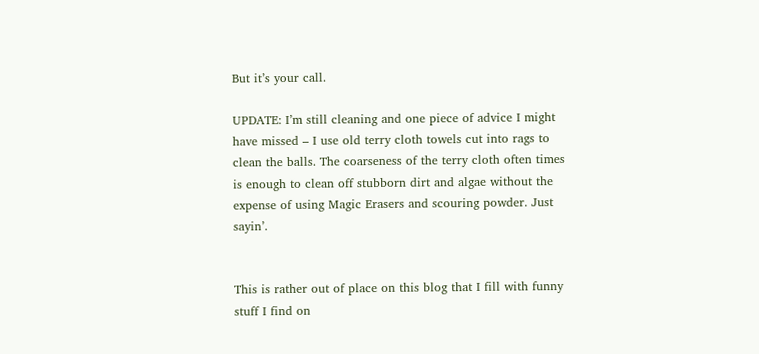But it’s your call.

UPDATE: I’m still cleaning and one piece of advice I might have missed – I use old terry cloth towels cut into rags to clean the balls. The coarseness of the terry cloth often times is enough to clean off stubborn dirt and algae without the expense of using Magic Erasers and scouring powder. Just sayin’.


This is rather out of place on this blog that I fill with funny stuff I find on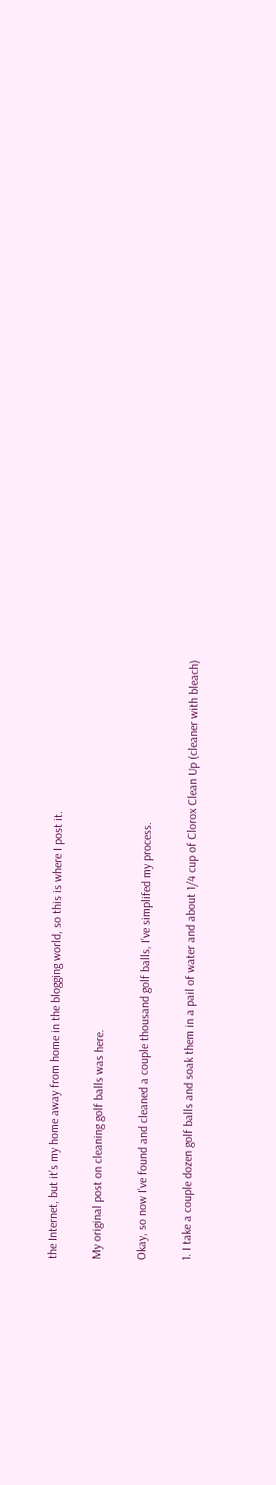the Internet, but it’s my home away from home in the blogging world, so this is where I post it.

My original post on cleaning golf balls was here.

Okay, so now I’ve found and cleaned a couple thousand golf balls, I’ve simplifed my process.

1. I take a couple dozen golf balls and soak them in a pail of water and about 1/4 cup of Clorox Clean Up (cleaner with bleach)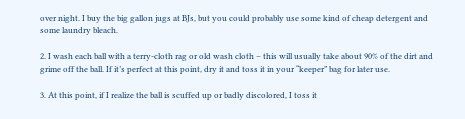over night. I buy the big gallon jugs at BJs, but you could probably use some kind of cheap detergent and some laundry bleach.

2. I wash each ball with a terry-cloth rag or old wash cloth – this will usually take about 90% of the dirt and  grime off the ball. If it’s perfect at this point, dry it and toss it in your “keeper” bag for later use.

3. At this point, if I realize the ball is scuffed up or badly discolored, I toss it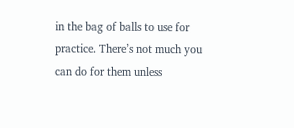in the bag of balls to use for practice. There’s not much you can do for them unless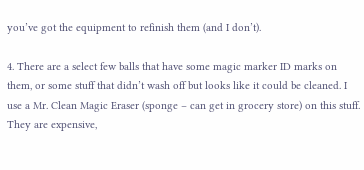you’ve got the equipment to refinish them (and I don’t).

4. There are a select few balls that have some magic marker ID marks on them, or some stuff that didn’t wash off but looks like it could be cleaned. I use a Mr. Clean Magic Eraser (sponge – can get in grocery store) on this stuff. They are expensive,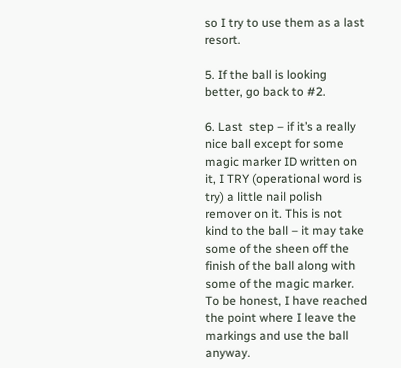so I try to use them as a last resort.

5. If the ball is looking better, go back to #2.

6. Last  step – if it’s a really nice ball except for some magic marker ID written on it, I TRY (operational word is try) a little nail polish remover on it. This is not kind to the ball – it may take some of the sheen off the finish of the ball along with some of the magic marker. To be honest, I have reached the point where I leave the markings and use the ball anyway.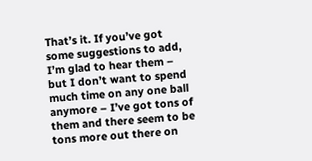That’s it. If you’ve got some suggestions to add, I’m glad to hear them – but I don’t want to spend much time on any one ball anymore – I’ve got tons of them and there seem to be tons more out there on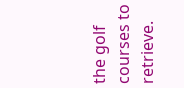the golf courses to retrieve.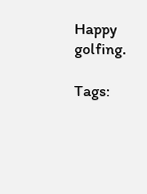Happy golfing.

Tags: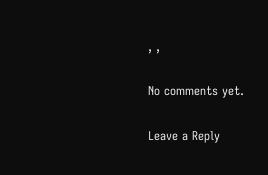, ,

No comments yet.

Leave a Reply